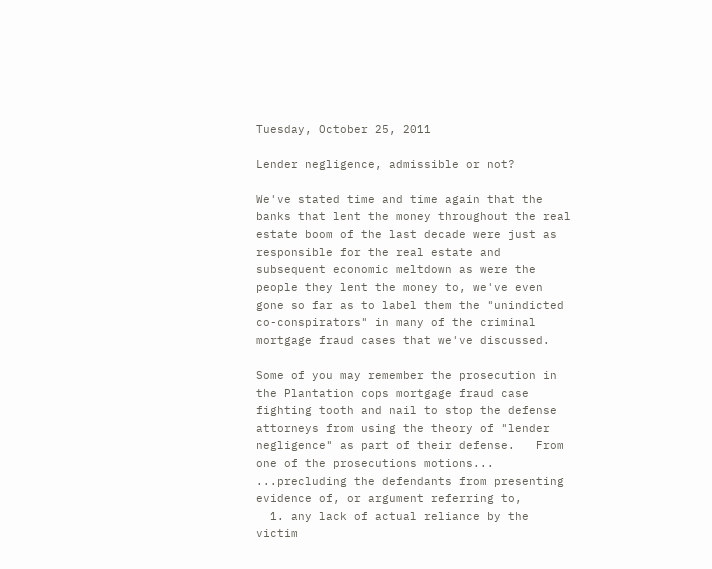Tuesday, October 25, 2011

Lender negligence, admissible or not?

We've stated time and time again that the banks that lent the money throughout the real estate boom of the last decade were just as responsible for the real estate and subsequent economic meltdown as were the people they lent the money to, we've even gone so far as to label them the "unindicted co-conspirators" in many of the criminal mortgage fraud cases that we've discussed.

Some of you may remember the prosecution in the Plantation cops mortgage fraud case fighting tooth and nail to stop the defense attorneys from using the theory of "lender negligence" as part of their defense.   From one of the prosecutions motions...
...precluding the defendants from presenting evidence of, or argument referring to,
  1. any lack of actual reliance by the victim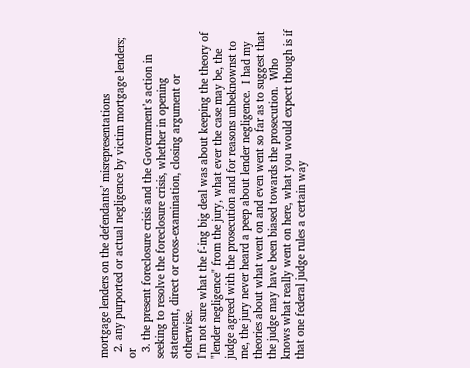mortgage lenders on the defendants’ misrepresentations
  2. any purported or actual negligence by victim mortgage lenders; or
  3. the present foreclosure crisis and the Government’s action in seeking to resolve the foreclosure crisis, whether in opening statement, direct or cross-examination, closing argument or otherwise.
I'm not sure what the f-ing big deal was about keeping the theory of "lender negligence" from the jury, what ever the case may be, the judge agreed with the prosecution and for reasons unbeknownst to me, the jury never heard a peep about lender negligence.  I had my theories about what went on and even went so far as to suggest that the judge may have been biased towards the prosecution.  Who knows what really went on here, what you would expect though is if that one federal judge rules a certain way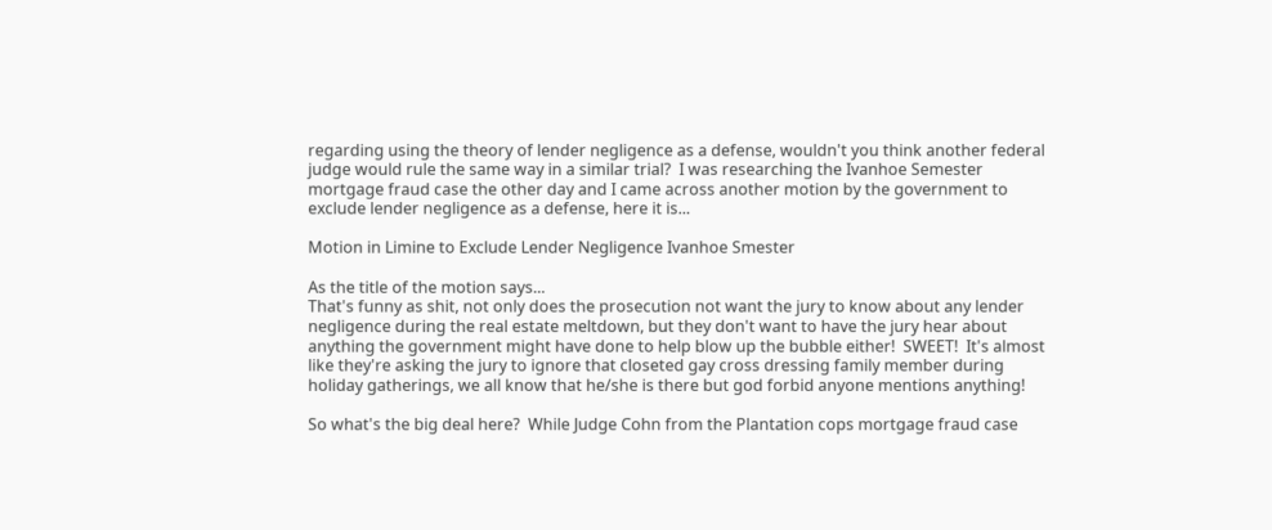regarding using the theory of lender negligence as a defense, wouldn't you think another federal judge would rule the same way in a similar trial?  I was researching the Ivanhoe Semester mortgage fraud case the other day and I came across another motion by the government to exclude lender negligence as a defense, here it is...

Motion in Limine to Exclude Lender Negligence Ivanhoe Smester

As the title of the motion says...
That's funny as shit, not only does the prosecution not want the jury to know about any lender negligence during the real estate meltdown, but they don't want to have the jury hear about anything the government might have done to help blow up the bubble either!  SWEET!  It's almost like they're asking the jury to ignore that closeted gay cross dressing family member during holiday gatherings, we all know that he/she is there but god forbid anyone mentions anything!

So what's the big deal here?  While Judge Cohn from the Plantation cops mortgage fraud case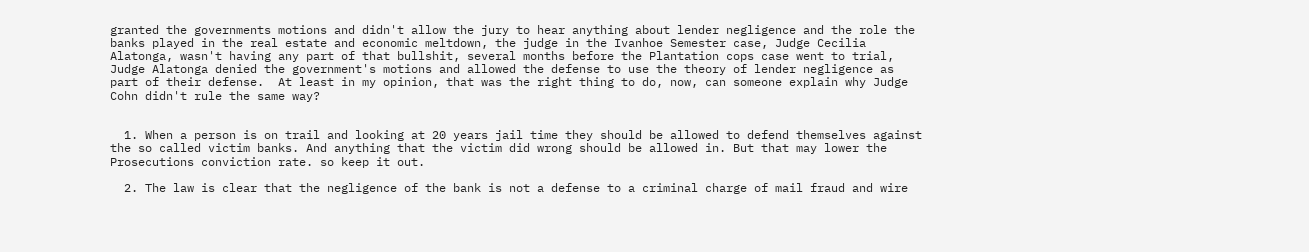granted the governments motions and didn't allow the jury to hear anything about lender negligence and the role the banks played in the real estate and economic meltdown, the judge in the Ivanhoe Semester case, Judge Cecilia Alatonga, wasn't having any part of that bullshit, several months before the Plantation cops case went to trial, Judge Alatonga denied the government's motions and allowed the defense to use the theory of lender negligence as part of their defense.  At least in my opinion, that was the right thing to do, now, can someone explain why Judge Cohn didn't rule the same way?


  1. When a person is on trail and looking at 20 years jail time they should be allowed to defend themselves against the so called victim banks. And anything that the victim did wrong should be allowed in. But that may lower the Prosecutions conviction rate. so keep it out.

  2. The law is clear that the negligence of the bank is not a defense to a criminal charge of mail fraud and wire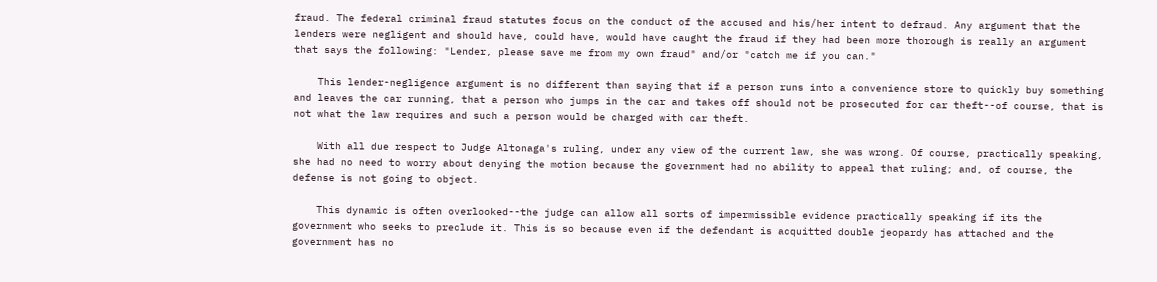fraud. The federal criminal fraud statutes focus on the conduct of the accused and his/her intent to defraud. Any argument that the lenders were negligent and should have, could have, would have caught the fraud if they had been more thorough is really an argument that says the following: "Lender, please save me from my own fraud" and/or "catch me if you can."

    This lender-negligence argument is no different than saying that if a person runs into a convenience store to quickly buy something and leaves the car running, that a person who jumps in the car and takes off should not be prosecuted for car theft--of course, that is not what the law requires and such a person would be charged with car theft.

    With all due respect to Judge Altonaga's ruling, under any view of the current law, she was wrong. Of course, practically speaking, she had no need to worry about denying the motion because the government had no ability to appeal that ruling; and, of course, the defense is not going to object.

    This dynamic is often overlooked--the judge can allow all sorts of impermissible evidence practically speaking if its the government who seeks to preclude it. This is so because even if the defendant is acquitted double jeopardy has attached and the government has no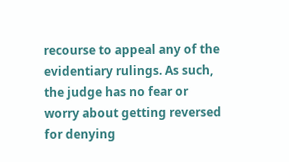recourse to appeal any of the evidentiary rulings. As such, the judge has no fear or worry about getting reversed for denying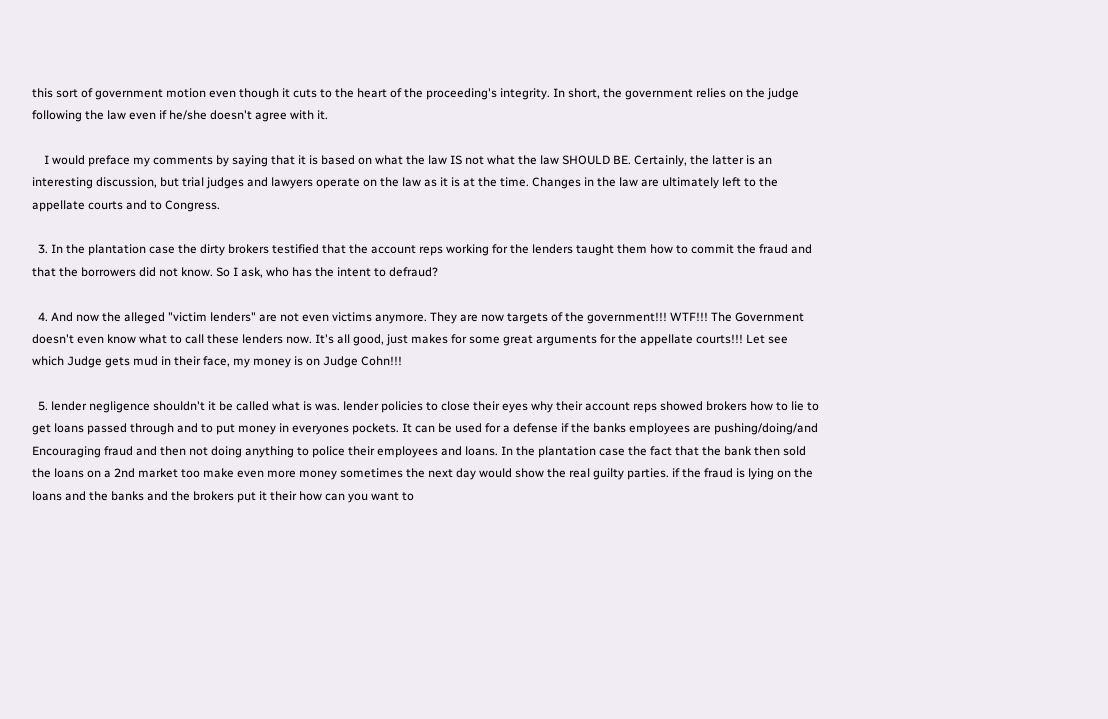this sort of government motion even though it cuts to the heart of the proceeding's integrity. In short, the government relies on the judge following the law even if he/she doesn't agree with it.

    I would preface my comments by saying that it is based on what the law IS not what the law SHOULD BE. Certainly, the latter is an interesting discussion, but trial judges and lawyers operate on the law as it is at the time. Changes in the law are ultimately left to the appellate courts and to Congress.

  3. In the plantation case the dirty brokers testified that the account reps working for the lenders taught them how to commit the fraud and that the borrowers did not know. So I ask, who has the intent to defraud?

  4. And now the alleged "victim lenders" are not even victims anymore. They are now targets of the government!!! WTF!!! The Government doesn't even know what to call these lenders now. It's all good, just makes for some great arguments for the appellate courts!!! Let see which Judge gets mud in their face, my money is on Judge Cohn!!!

  5. lender negligence shouldn't it be called what is was. lender policies to close their eyes why their account reps showed brokers how to lie to get loans passed through and to put money in everyones pockets. It can be used for a defense if the banks employees are pushing/doing/and Encouraging fraud and then not doing anything to police their employees and loans. In the plantation case the fact that the bank then sold the loans on a 2nd market too make even more money sometimes the next day would show the real guilty parties. if the fraud is lying on the loans and the banks and the brokers put it their how can you want to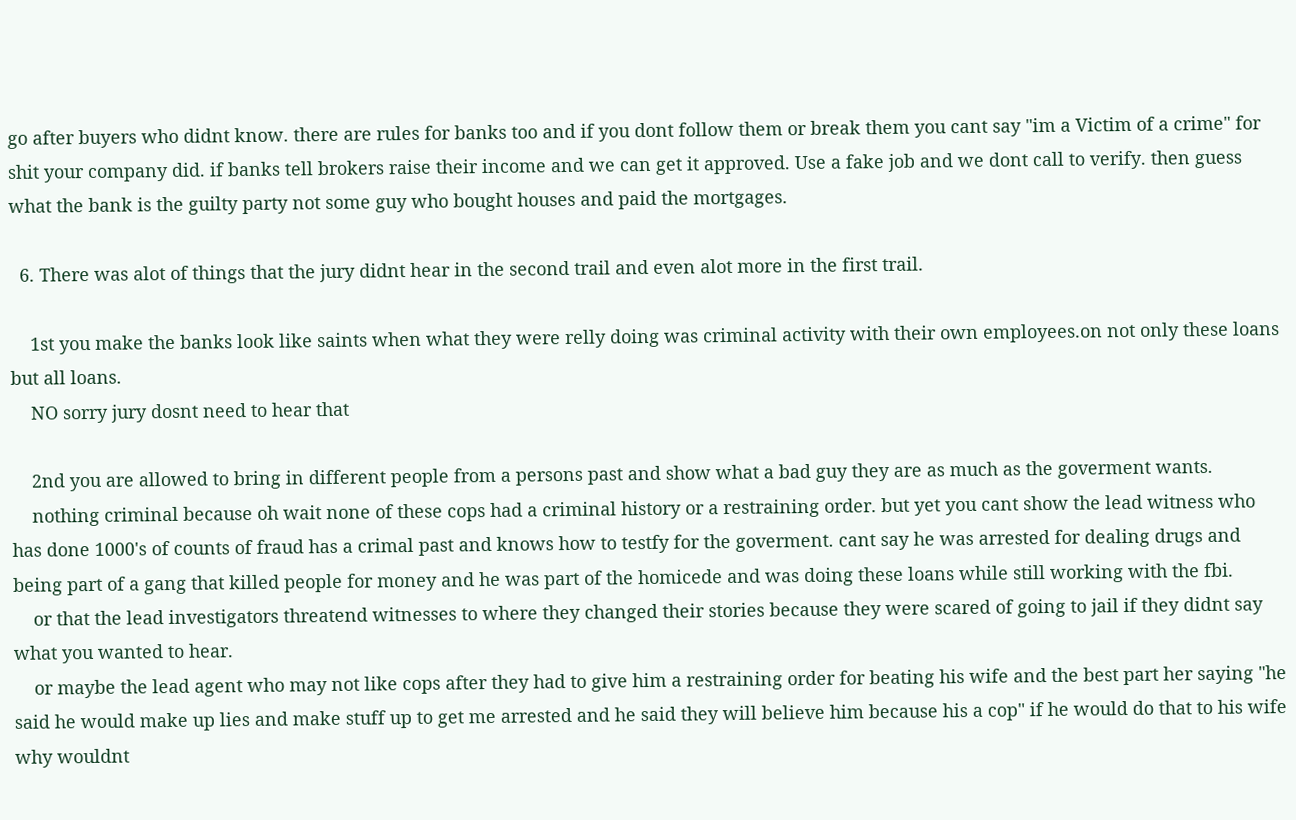go after buyers who didnt know. there are rules for banks too and if you dont follow them or break them you cant say "im a Victim of a crime" for shit your company did. if banks tell brokers raise their income and we can get it approved. Use a fake job and we dont call to verify. then guess what the bank is the guilty party not some guy who bought houses and paid the mortgages.

  6. There was alot of things that the jury didnt hear in the second trail and even alot more in the first trail.

    1st you make the banks look like saints when what they were relly doing was criminal activity with their own employees.on not only these loans but all loans.
    NO sorry jury dosnt need to hear that

    2nd you are allowed to bring in different people from a persons past and show what a bad guy they are as much as the goverment wants.
    nothing criminal because oh wait none of these cops had a criminal history or a restraining order. but yet you cant show the lead witness who has done 1000's of counts of fraud has a crimal past and knows how to testfy for the goverment. cant say he was arrested for dealing drugs and being part of a gang that killed people for money and he was part of the homicede and was doing these loans while still working with the fbi.
    or that the lead investigators threatend witnesses to where they changed their stories because they were scared of going to jail if they didnt say what you wanted to hear.
    or maybe the lead agent who may not like cops after they had to give him a restraining order for beating his wife and the best part her saying "he said he would make up lies and make stuff up to get me arrested and he said they will believe him because his a cop" if he would do that to his wife why wouldnt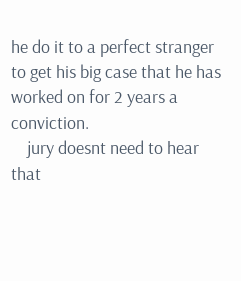he do it to a perfect stranger to get his big case that he has worked on for 2 years a conviction.
    jury doesnt need to hear that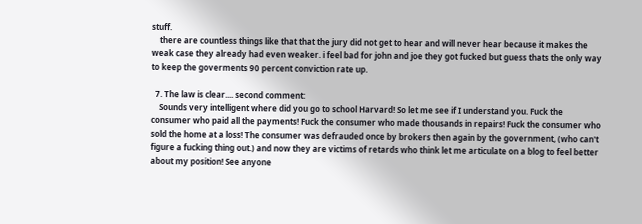stuff.
    there are countless things like that that the jury did not get to hear and will never hear because it makes the weak case they already had even weaker. i feel bad for john and joe they got fucked but guess thats the only way to keep the goverments 90 percent conviction rate up.

  7. The law is clear.... second comment:
    Sounds very intelligent where did you go to school Harvard! So let me see if I understand you. Fuck the consumer who paid all the payments! Fuck the consumer who made thousands in repairs! Fuck the consumer who sold the home at a loss! The consumer was defrauded once by brokers then again by the government, (who can't figure a fucking thing out.) and now they are victims of retards who think let me articulate on a blog to feel better about my position! See anyone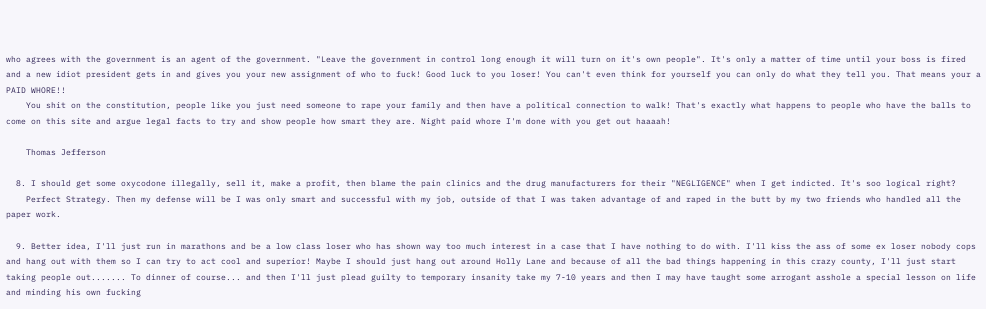who agrees with the government is an agent of the government. "Leave the government in control long enough it will turn on it's own people". It's only a matter of time until your boss is fired and a new idiot president gets in and gives you your new assignment of who to fuck! Good luck to you loser! You can't even think for yourself you can only do what they tell you. That means your a PAID WHORE!!
    You shit on the constitution, people like you just need someone to rape your family and then have a political connection to walk! That's exactly what happens to people who have the balls to come on this site and argue legal facts to try and show people how smart they are. Night paid whore I'm done with you get out haaaah!

    Thomas Jefferson

  8. I should get some oxycodone illegally, sell it, make a profit, then blame the pain clinics and the drug manufacturers for their "NEGLIGENCE" when I get indicted. It's soo logical right?
    Perfect Strategy. Then my defense will be I was only smart and successful with my job, outside of that I was taken advantage of and raped in the butt by my two friends who handled all the paper work.

  9. Better idea, I'll just run in marathons and be a low class loser who has shown way too much interest in a case that I have nothing to do with. I'll kiss the ass of some ex loser nobody cops and hang out with them so I can try to act cool and superior! Maybe I should just hang out around Holly Lane and because of all the bad things happening in this crazy county, I'll just start taking people out....... To dinner of course... and then I'll just plead guilty to temporary insanity take my 7-10 years and then I may have taught some arrogant asshole a special lesson on life and minding his own fucking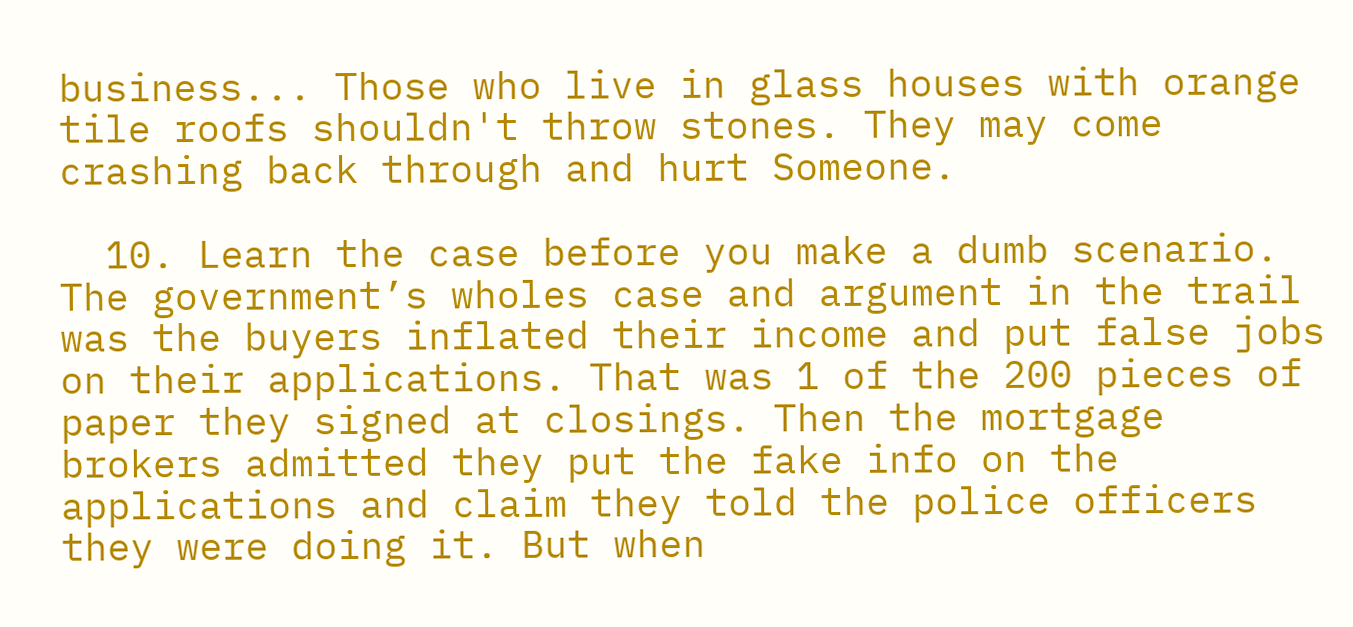business... Those who live in glass houses with orange tile roofs shouldn't throw stones. They may come crashing back through and hurt Someone.

  10. Learn the case before you make a dumb scenario. The government’s wholes case and argument in the trail was the buyers inflated their income and put false jobs on their applications. That was 1 of the 200 pieces of paper they signed at closings. Then the mortgage brokers admitted they put the fake info on the applications and claim they told the police officers they were doing it. But when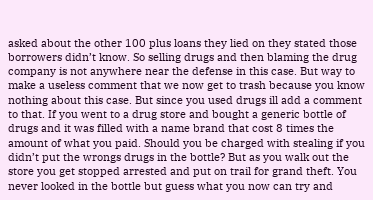asked about the other 100 plus loans they lied on they stated those borrowers didn’t know. So selling drugs and then blaming the drug company is not anywhere near the defense in this case. But way to make a useless comment that we now get to trash because you know nothing about this case. But since you used drugs ill add a comment to that. If you went to a drug store and bought a generic bottle of drugs and it was filled with a name brand that cost 8 times the amount of what you paid. Should you be charged with stealing if you didn’t put the wrongs drugs in the bottle? But as you walk out the store you get stopped arrested and put on trail for grand theft. You never looked in the bottle but guess what you now can try and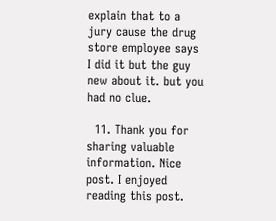explain that to a jury cause the drug store employee says I did it but the guy new about it. but you had no clue.

  11. Thank you for sharing valuable information. Nice post. I enjoyed reading this post.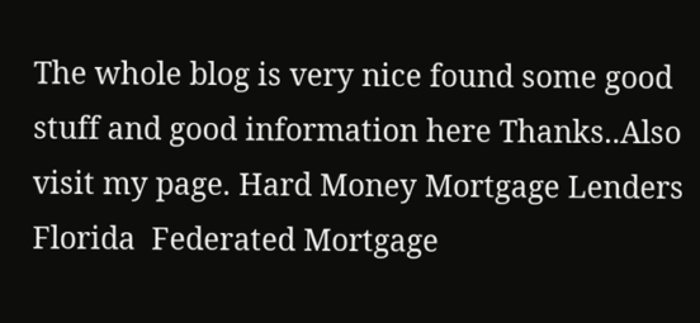The whole blog is very nice found some good stuff and good information here Thanks..Also visit my page. Hard Money Mortgage Lenders Florida  Federated Mortgage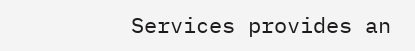Services provides an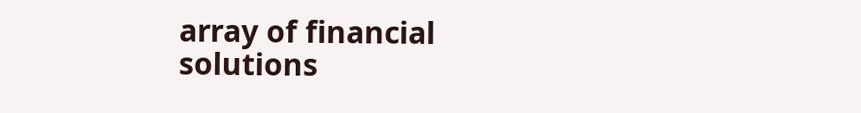array of financial solutions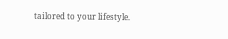tailored to your lifestyle.